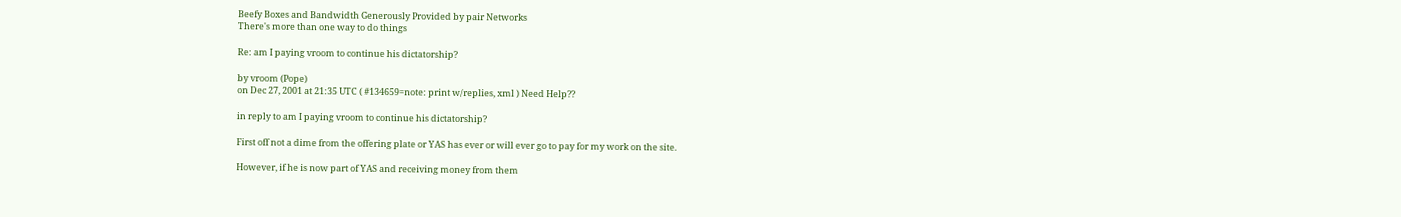Beefy Boxes and Bandwidth Generously Provided by pair Networks
There's more than one way to do things

Re: am I paying vroom to continue his dictatorship?

by vroom (Pope)
on Dec 27, 2001 at 21:35 UTC ( #134659=note: print w/replies, xml ) Need Help??

in reply to am I paying vroom to continue his dictatorship?

First off not a dime from the offering plate or YAS has ever or will ever go to pay for my work on the site.

However, if he is now part of YAS and receiving money from them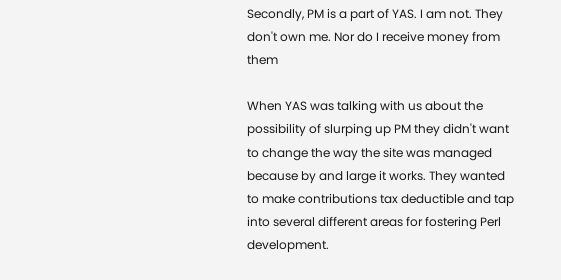Secondly, PM is a part of YAS. I am not. They don't own me. Nor do I receive money from them

When YAS was talking with us about the possibility of slurping up PM they didn't want to change the way the site was managed because by and large it works. They wanted to make contributions tax deductible and tap into several different areas for fostering Perl development.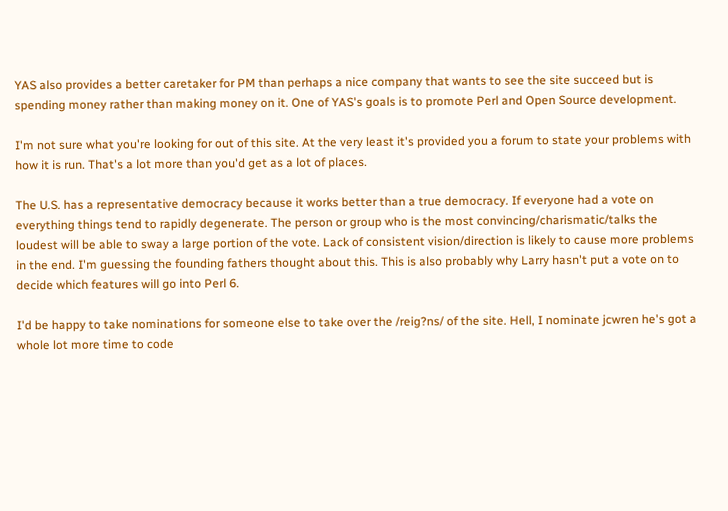YAS also provides a better caretaker for PM than perhaps a nice company that wants to see the site succeed but is spending money rather than making money on it. One of YAS's goals is to promote Perl and Open Source development.

I'm not sure what you're looking for out of this site. At the very least it's provided you a forum to state your problems with how it is run. That's a lot more than you'd get as a lot of places.

The U.S. has a representative democracy because it works better than a true democracy. If everyone had a vote on everything things tend to rapidly degenerate. The person or group who is the most convincing/charismatic/talks the loudest will be able to sway a large portion of the vote. Lack of consistent vision/direction is likely to cause more problems in the end. I'm guessing the founding fathers thought about this. This is also probably why Larry hasn't put a vote on to decide which features will go into Perl 6.

I'd be happy to take nominations for someone else to take over the /reig?ns/ of the site. Hell, I nominate jcwren he's got a whole lot more time to code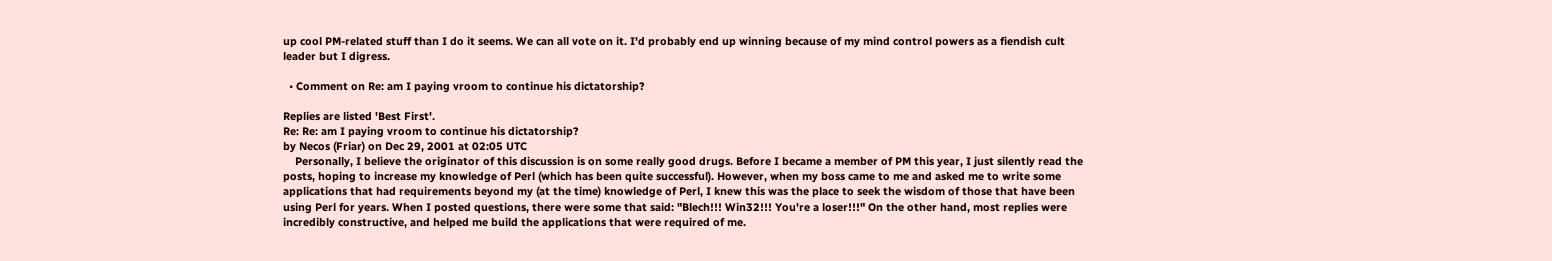up cool PM-related stuff than I do it seems. We can all vote on it. I'd probably end up winning because of my mind control powers as a fiendish cult leader but I digress.

  • Comment on Re: am I paying vroom to continue his dictatorship?

Replies are listed 'Best First'.
Re: Re: am I paying vroom to continue his dictatorship?
by Necos (Friar) on Dec 29, 2001 at 02:05 UTC
    Personally, I believe the originator of this discussion is on some really good drugs. Before I became a member of PM this year, I just silently read the posts, hoping to increase my knowledge of Perl (which has been quite successful). However, when my boss came to me and asked me to write some applications that had requirements beyond my (at the time) knowledge of Perl, I knew this was the place to seek the wisdom of those that have been using Perl for years. When I posted questions, there were some that said: "Blech!!! Win32!!! You're a loser!!!" On the other hand, most replies were incredibly constructive, and helped me build the applications that were required of me.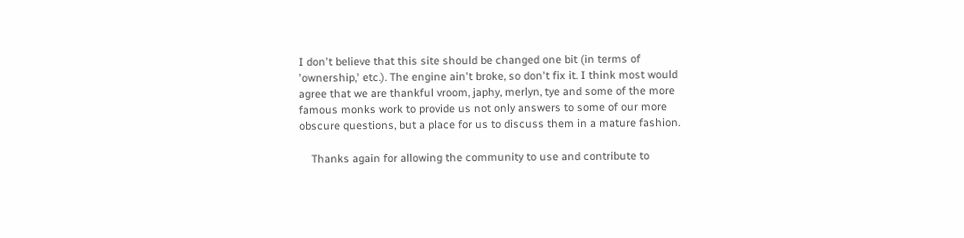I don't believe that this site should be changed one bit (in terms of 'ownership,' etc.). The engine ain't broke, so don't fix it. I think most would agree that we are thankful vroom, japhy, merlyn, tye and some of the more famous monks work to provide us not only answers to some of our more obscure questions, but a place for us to discuss them in a mature fashion.

    Thanks again for allowing the community to use and contribute to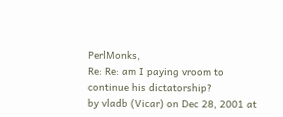PerlMonks,
Re: Re: am I paying vroom to continue his dictatorship?
by vladb (Vicar) on Dec 28, 2001 at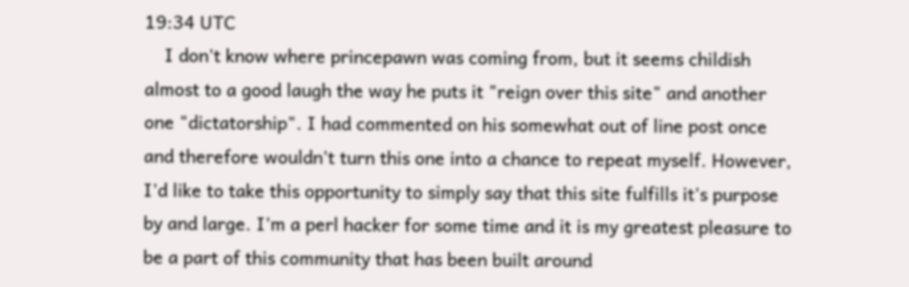19:34 UTC
    I don't know where princepawn was coming from, but it seems childish almost to a good laugh the way he puts it "reign over this site" and another one "dictatorship". I had commented on his somewhat out of line post once and therefore wouldn't turn this one into a chance to repeat myself. However, I'd like to take this opportunity to simply say that this site fulfills it's purpose by and large. I'm a perl hacker for some time and it is my greatest pleasure to be a part of this community that has been built around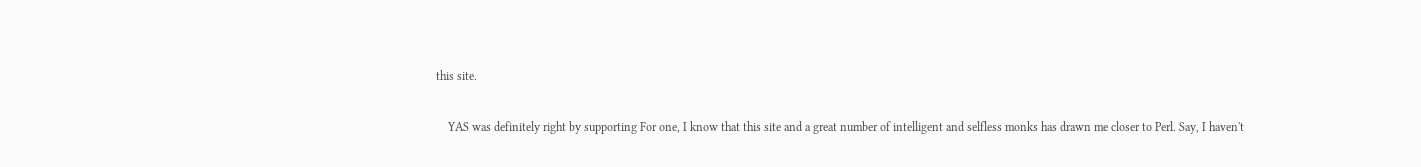this site.

    YAS was definitely right by supporting For one, I know that this site and a great number of intelligent and selfless monks has drawn me closer to Perl. Say, I haven't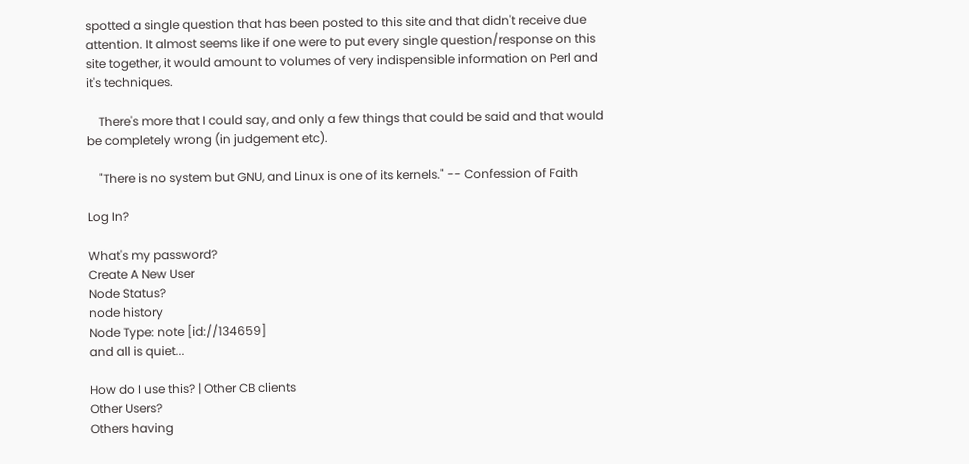spotted a single question that has been posted to this site and that didn't receive due attention. It almost seems like if one were to put every single question/response on this site together, it would amount to volumes of very indispensible information on Perl and it's techniques.

    There's more that I could say, and only a few things that could be said and that would be completely wrong (in judgement etc).

    "There is no system but GNU, and Linux is one of its kernels." -- Confession of Faith

Log In?

What's my password?
Create A New User
Node Status?
node history
Node Type: note [id://134659]
and all is quiet...

How do I use this? | Other CB clients
Other Users?
Others having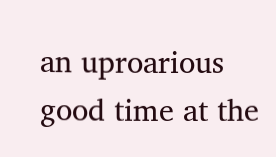an uproarious good time at the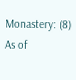Monastery: (8)
As of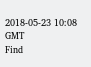2018-05-23 10:08 GMT
Find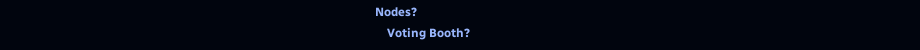Nodes?
    Voting Booth?